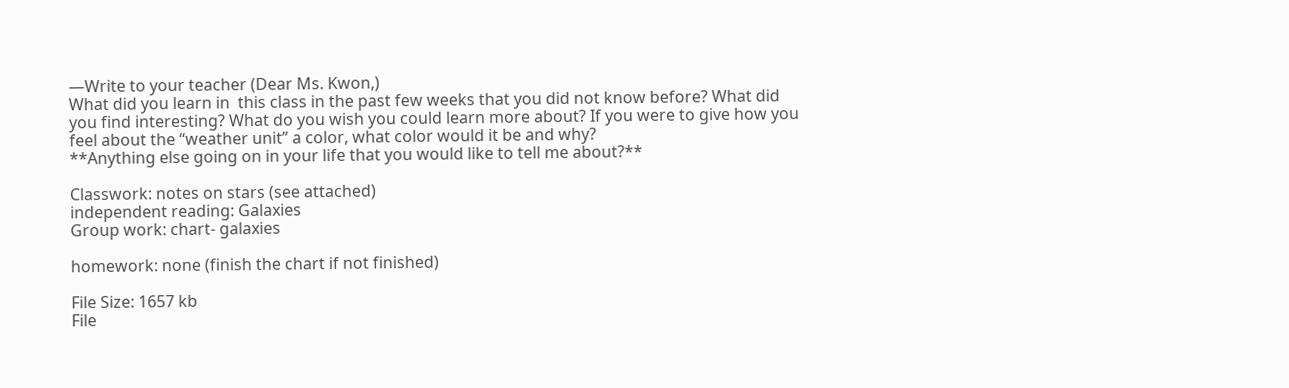—Write to your teacher (Dear Ms. Kwon,)
What did you learn in  this class in the past few weeks that you did not know before? What did you find interesting? What do you wish you could learn more about? If you were to give how you feel about the “weather unit” a color, what color would it be and why?
**Anything else going on in your life that you would like to tell me about?**

Classwork: notes on stars (see attached)
independent reading: Galaxies
Group work: chart- galaxies

homework: none (finish the chart if not finished)

File Size: 1657 kb
File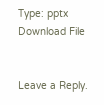Type: pptx
Download File


Leave a Reply.